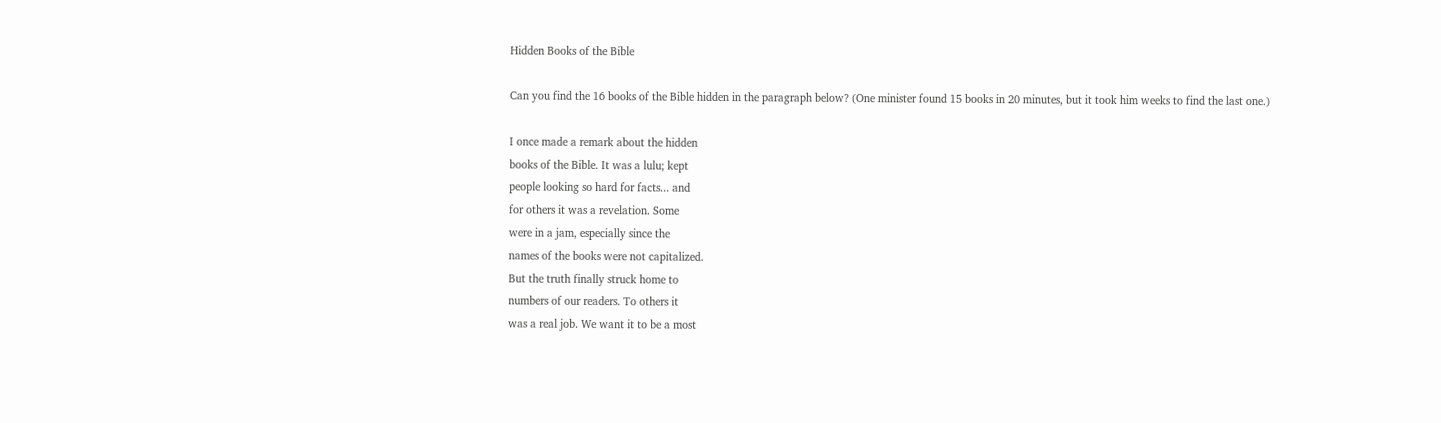Hidden Books of the Bible

Can you find the 16 books of the Bible hidden in the paragraph below? (One minister found 15 books in 20 minutes, but it took him weeks to find the last one.)

I once made a remark about the hidden
books of the Bible. It was a lulu; kept
people looking so hard for facts... and
for others it was a revelation. Some
were in a jam, especially since the
names of the books were not capitalized.
But the truth finally struck home to
numbers of our readers. To others it
was a real job. We want it to be a most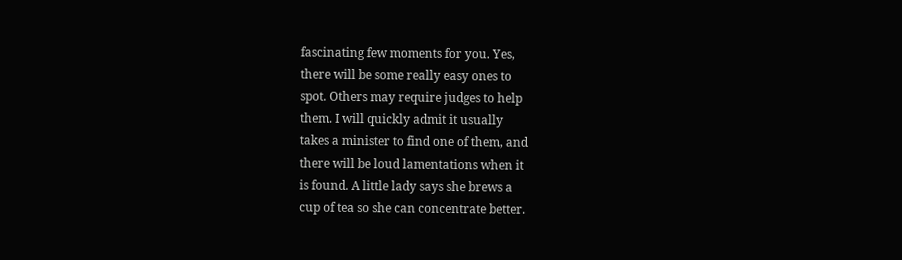fascinating few moments for you. Yes,
there will be some really easy ones to
spot. Others may require judges to help
them. I will quickly admit it usually
takes a minister to find one of them, and
there will be loud lamentations when it
is found. A little lady says she brews a
cup of tea so she can concentrate better.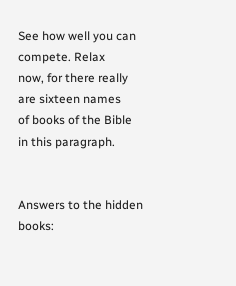See how well you can compete. Relax
now, for there really are sixteen names
of books of the Bible in this paragraph.


Answers to the hidden books: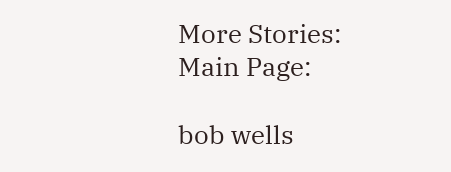More Stories:
Main Page:

bob wells